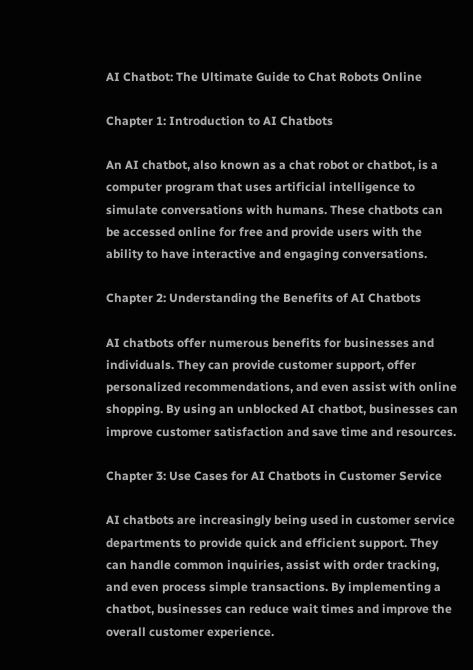AI Chatbot: The Ultimate Guide to Chat Robots Online

Chapter 1: Introduction to AI Chatbots

An AI chatbot, also known as a chat robot or chatbot, is a computer program that uses artificial intelligence to simulate conversations with humans. These chatbots can be accessed online for free and provide users with the ability to have interactive and engaging conversations.

Chapter 2: Understanding the Benefits of AI Chatbots

AI chatbots offer numerous benefits for businesses and individuals. They can provide customer support, offer personalized recommendations, and even assist with online shopping. By using an unblocked AI chatbot, businesses can improve customer satisfaction and save time and resources.

Chapter 3: Use Cases for AI Chatbots in Customer Service

AI chatbots are increasingly being used in customer service departments to provide quick and efficient support. They can handle common inquiries, assist with order tracking, and even process simple transactions. By implementing a chatbot, businesses can reduce wait times and improve the overall customer experience.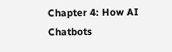Chapter 4: How AI Chatbots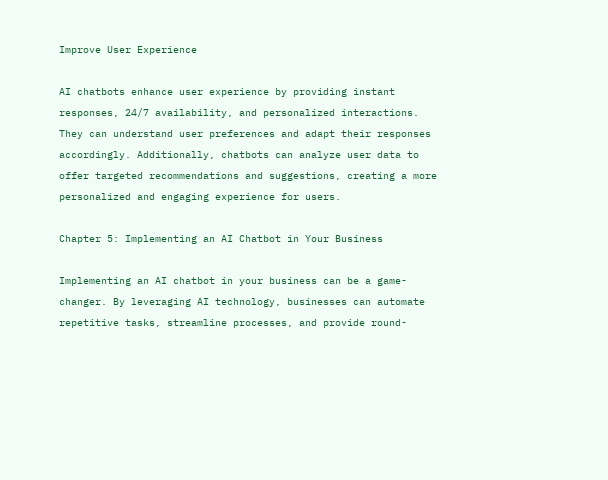Improve User Experience

AI chatbots enhance user experience by providing instant responses, 24/7 availability, and personalized interactions. They can understand user preferences and adapt their responses accordingly. Additionally, chatbots can analyze user data to offer targeted recommendations and suggestions, creating a more personalized and engaging experience for users.

Chapter 5: Implementing an AI Chatbot in Your Business

Implementing an AI chatbot in your business can be a game-changer. By leveraging AI technology, businesses can automate repetitive tasks, streamline processes, and provide round-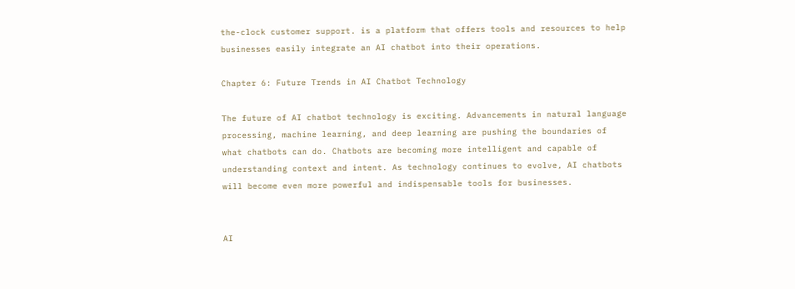the-clock customer support. is a platform that offers tools and resources to help businesses easily integrate an AI chatbot into their operations.

Chapter 6: Future Trends in AI Chatbot Technology

The future of AI chatbot technology is exciting. Advancements in natural language processing, machine learning, and deep learning are pushing the boundaries of what chatbots can do. Chatbots are becoming more intelligent and capable of understanding context and intent. As technology continues to evolve, AI chatbots will become even more powerful and indispensable tools for businesses.


AI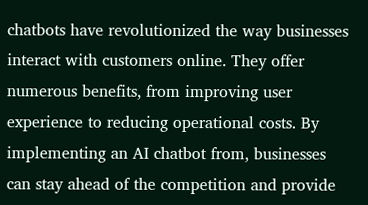chatbots have revolutionized the way businesses interact with customers online. They offer numerous benefits, from improving user experience to reducing operational costs. By implementing an AI chatbot from, businesses can stay ahead of the competition and provide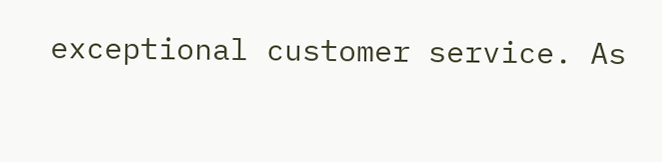exceptional customer service. As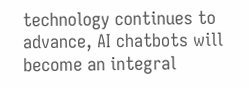technology continues to advance, AI chatbots will become an integral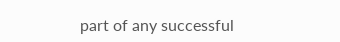part of any successful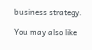business strategy.

You may also like